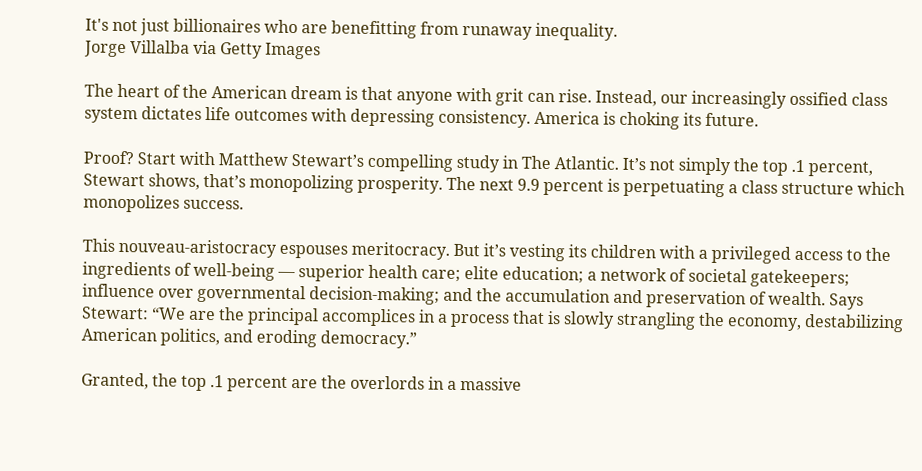It's not just billionaires who are benefitting from runaway inequality.
Jorge Villalba via Getty Images

The heart of the American dream is that anyone with grit can rise. Instead, our increasingly ossified class system dictates life outcomes with depressing consistency. America is choking its future.

Proof? Start with Matthew Stewart’s compelling study in The Atlantic. It’s not simply the top .1 percent, Stewart shows, that’s monopolizing prosperity. The next 9.9 percent is perpetuating a class structure which monopolizes success.

This nouveau-aristocracy espouses meritocracy. But it’s vesting its children with a privileged access to the ingredients of well-being ― superior health care; elite education; a network of societal gatekeepers; influence over governmental decision-making; and the accumulation and preservation of wealth. Says Stewart: “We are the principal accomplices in a process that is slowly strangling the economy, destabilizing American politics, and eroding democracy.”

Granted, the top .1 percent are the overlords in a massive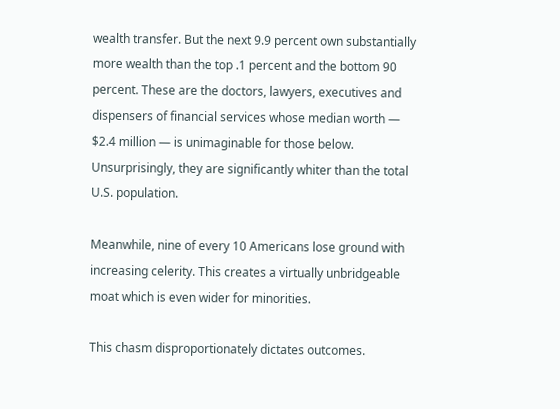wealth transfer. But the next 9.9 percent own substantially more wealth than the top .1 percent and the bottom 90 percent. These are the doctors, lawyers, executives and dispensers of financial services whose median worth ― $2.4 million ― is unimaginable for those below. Unsurprisingly, they are significantly whiter than the total U.S. population.

Meanwhile, nine of every 10 Americans lose ground with increasing celerity. This creates a virtually unbridgeable moat which is even wider for minorities.

This chasm disproportionately dictates outcomes.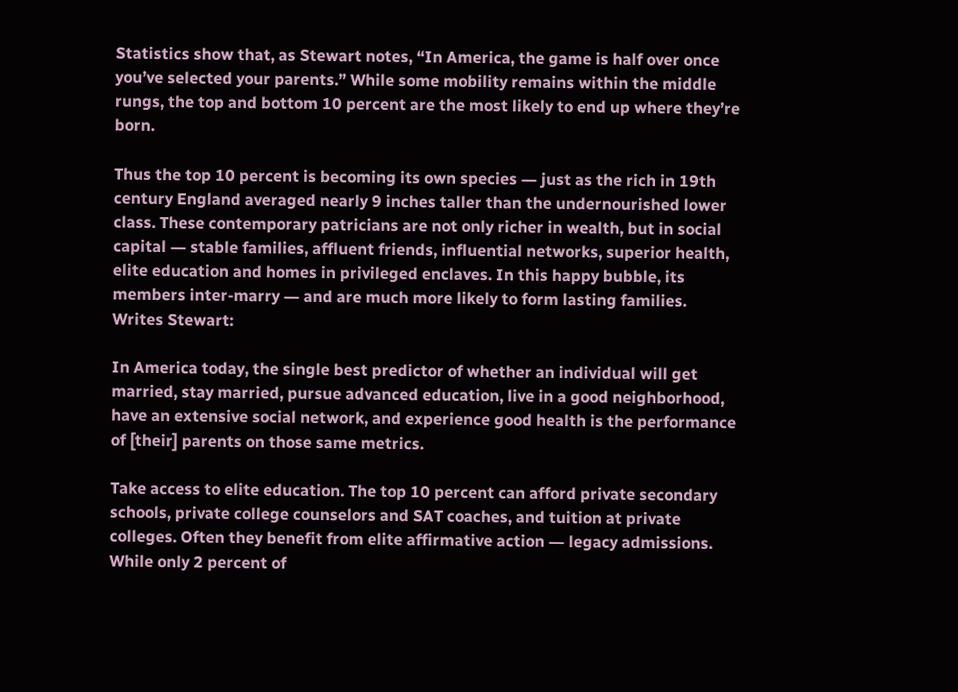Statistics show that, as Stewart notes, “In America, the game is half over once you’ve selected your parents.” While some mobility remains within the middle rungs, the top and bottom 10 percent are the most likely to end up where they’re born.

Thus the top 10 percent is becoming its own species ― just as the rich in 19th century England averaged nearly 9 inches taller than the undernourished lower class. These contemporary patricians are not only richer in wealth, but in social capital ― stable families, affluent friends, influential networks, superior health, elite education and homes in privileged enclaves. In this happy bubble, its members inter-marry ― and are much more likely to form lasting families. Writes Stewart:

In America today, the single best predictor of whether an individual will get married, stay married, pursue advanced education, live in a good neighborhood, have an extensive social network, and experience good health is the performance of [their] parents on those same metrics.

Take access to elite education. The top 10 percent can afford private secondary schools, private college counselors and SAT coaches, and tuition at private colleges. Often they benefit from elite affirmative action ― legacy admissions. While only 2 percent of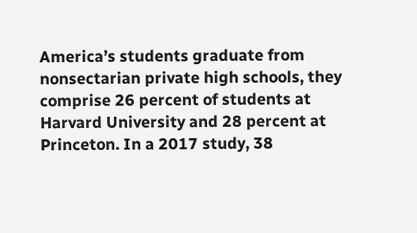America’s students graduate from nonsectarian private high schools, they comprise 26 percent of students at Harvard University and 28 percent at Princeton. In a 2017 study, 38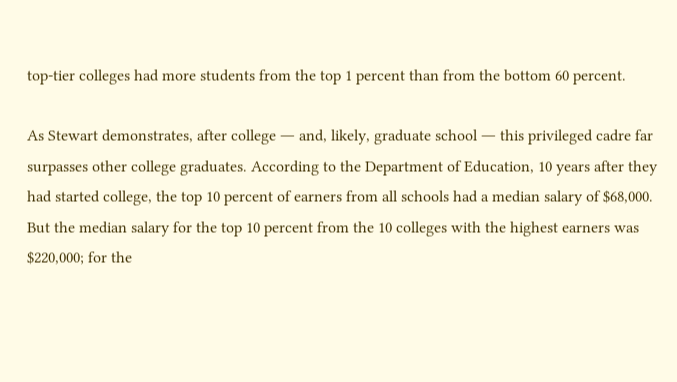top-tier colleges had more students from the top 1 percent than from the bottom 60 percent.

As Stewart demonstrates, after college ― and, likely, graduate school ― this privileged cadre far surpasses other college graduates. According to the Department of Education, 10 years after they had started college, the top 10 percent of earners from all schools had a median salary of $68,000. But the median salary for the top 10 percent from the 10 colleges with the highest earners was $220,000; for the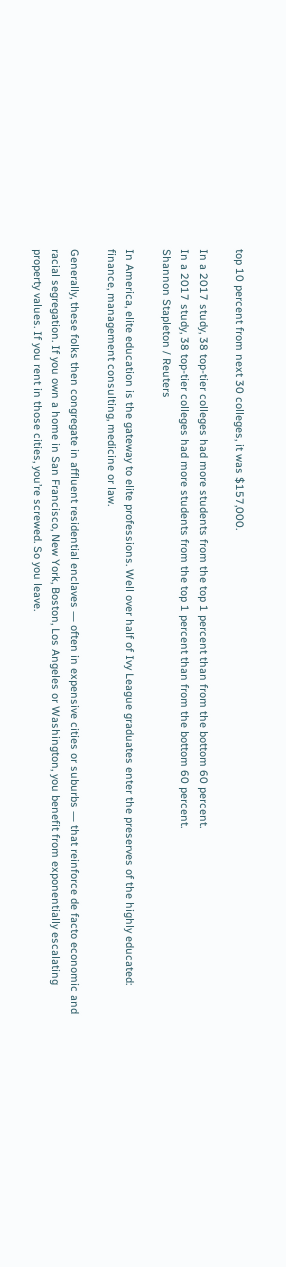top 10 percent from next 30 colleges, it was $157,000.

In a 2017 study, 38 top-tier colleges had more students from the top 1 percent than from the bottom 60 percent.
In a 2017 study, 38 top-tier colleges had more students from the top 1 percent than from the bottom 60 percent.
Shannon Stapleton / Reuters

In America, elite education is the gateway to elite professions. Well over half of Ivy League graduates enter the preserves of the highly educated: finance, management consulting, medicine or law.

Generally, these folks then congregate in affluent residential enclaves ― often in expensive cities or suburbs ― that reinforce de facto economic and racial segregation. If you own a home in San Francisco, New York, Boston, Los Angeles or Washington, you benefit from exponentially escalating property values. If you rent in those cities, you’re screwed. So you leave.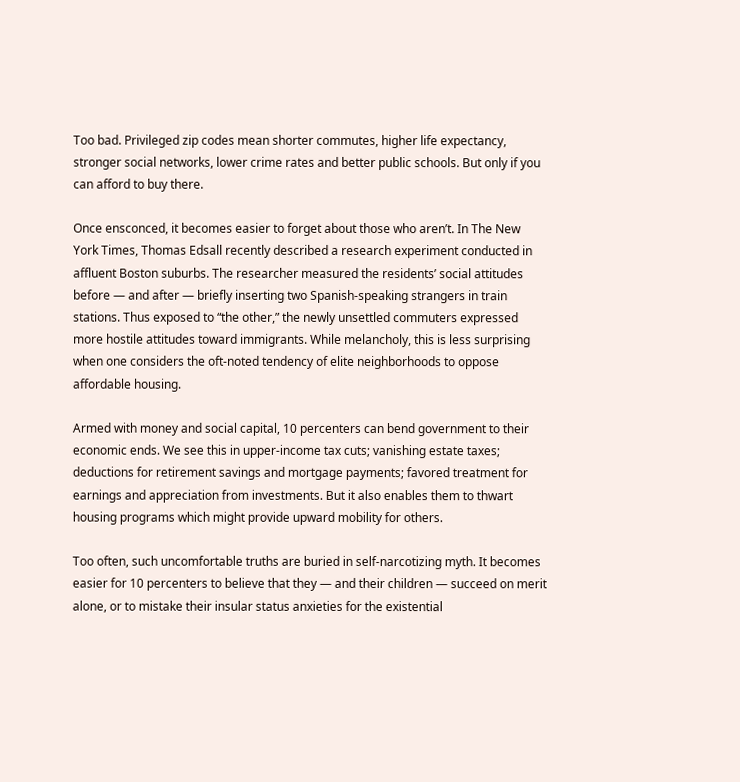Too bad. Privileged zip codes mean shorter commutes, higher life expectancy, stronger social networks, lower crime rates and better public schools. But only if you can afford to buy there.

Once ensconced, it becomes easier to forget about those who aren’t. In The New York Times, Thomas Edsall recently described a research experiment conducted in affluent Boston suburbs. The researcher measured the residents’ social attitudes before ― and after ― briefly inserting two Spanish-speaking strangers in train stations. Thus exposed to “the other,” the newly unsettled commuters expressed more hostile attitudes toward immigrants. While melancholy, this is less surprising when one considers the oft-noted tendency of elite neighborhoods to oppose affordable housing.

Armed with money and social capital, 10 percenters can bend government to their economic ends. We see this in upper-income tax cuts; vanishing estate taxes; deductions for retirement savings and mortgage payments; favored treatment for earnings and appreciation from investments. But it also enables them to thwart housing programs which might provide upward mobility for others.

Too often, such uncomfortable truths are buried in self-narcotizing myth. It becomes easier for 10 percenters to believe that they ― and their children ― succeed on merit alone, or to mistake their insular status anxieties for the existential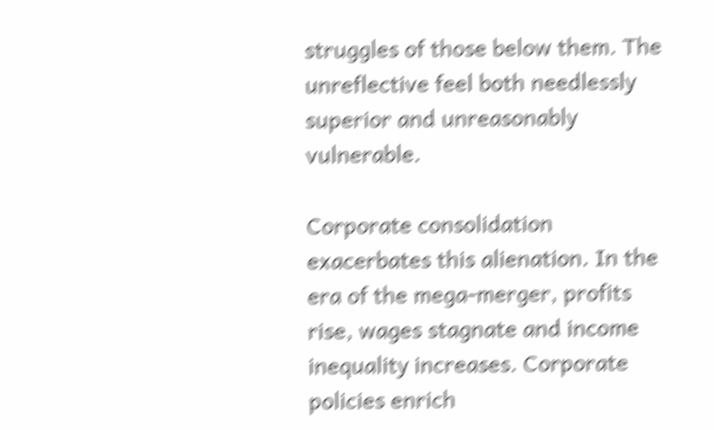struggles of those below them. The unreflective feel both needlessly superior and unreasonably vulnerable.

Corporate consolidation exacerbates this alienation. In the era of the mega-merger, profits rise, wages stagnate and income inequality increases. Corporate policies enrich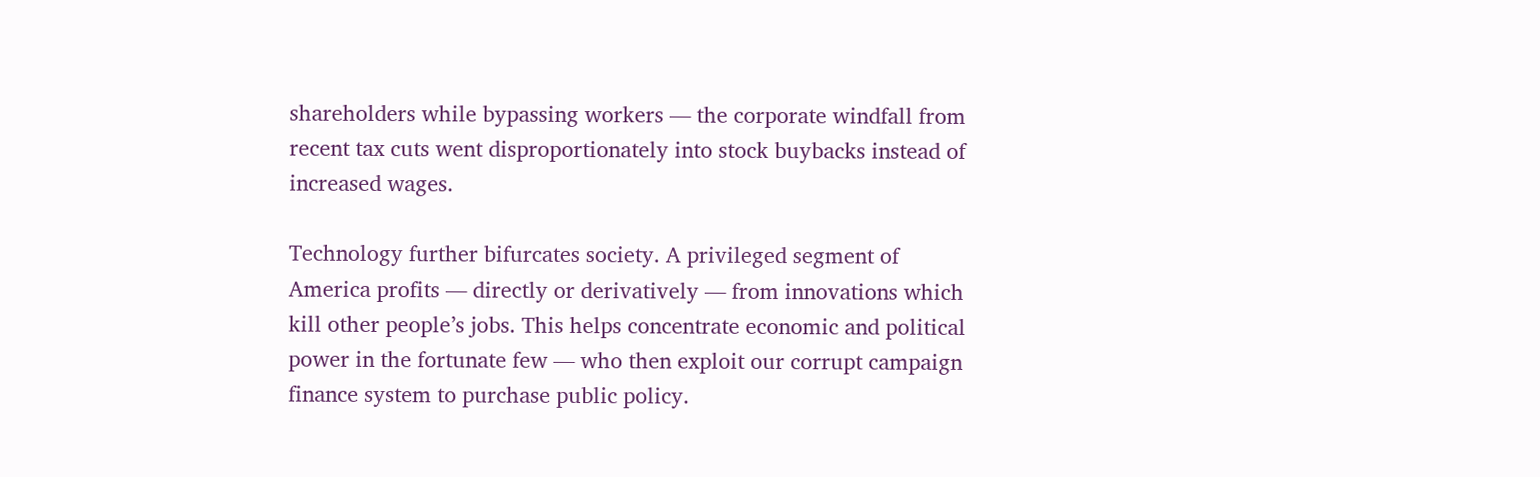shareholders while bypassing workers ― the corporate windfall from recent tax cuts went disproportionately into stock buybacks instead of increased wages.

Technology further bifurcates society. A privileged segment of America profits ― directly or derivatively ― from innovations which kill other people’s jobs. This helps concentrate economic and political power in the fortunate few ― who then exploit our corrupt campaign finance system to purchase public policy.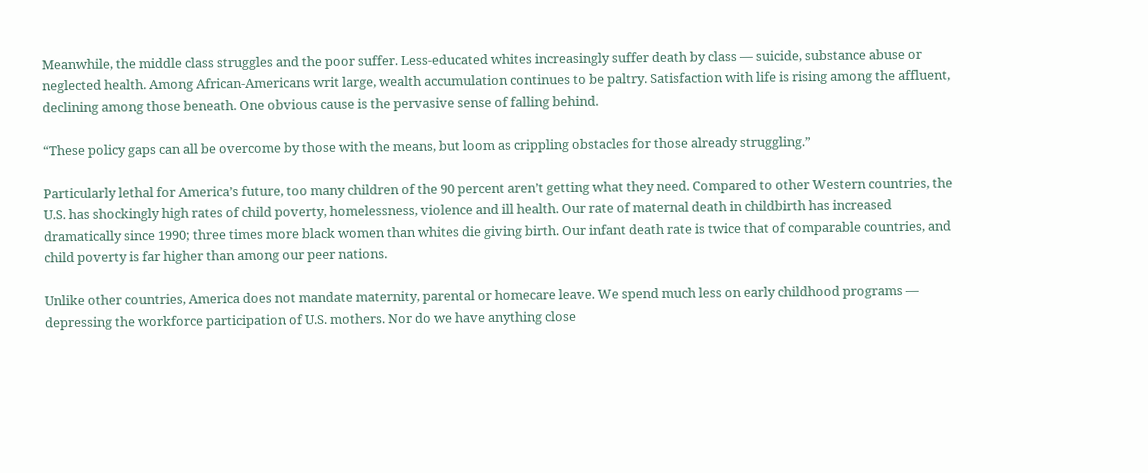Meanwhile, the middle class struggles and the poor suffer. Less-educated whites increasingly suffer death by class ― suicide, substance abuse or neglected health. Among African-Americans writ large, wealth accumulation continues to be paltry. Satisfaction with life is rising among the affluent, declining among those beneath. One obvious cause is the pervasive sense of falling behind.

“These policy gaps can all be overcome by those with the means, but loom as crippling obstacles for those already struggling.”

Particularly lethal for America’s future, too many children of the 90 percent aren’t getting what they need. Compared to other Western countries, the U.S. has shockingly high rates of child poverty, homelessness, violence and ill health. Our rate of maternal death in childbirth has increased dramatically since 1990; three times more black women than whites die giving birth. Our infant death rate is twice that of comparable countries, and child poverty is far higher than among our peer nations.

Unlike other countries, America does not mandate maternity, parental or homecare leave. We spend much less on early childhood programs ― depressing the workforce participation of U.S. mothers. Nor do we have anything close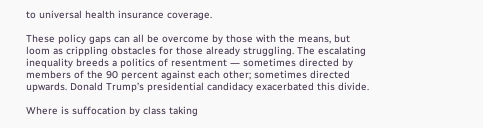to universal health insurance coverage.

These policy gaps can all be overcome by those with the means, but loom as crippling obstacles for those already struggling. The escalating inequality breeds a politics of resentment ― sometimes directed by members of the 90 percent against each other; sometimes directed upwards. Donald Trump’s presidential candidacy exacerbated this divide.

Where is suffocation by class taking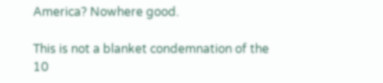America? Nowhere good.

This is not a blanket condemnation of the 10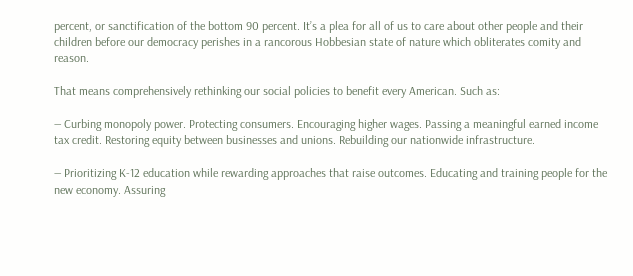percent, or sanctification of the bottom 90 percent. It’s a plea for all of us to care about other people and their children before our democracy perishes in a rancorous Hobbesian state of nature which obliterates comity and reason.

That means comprehensively rethinking our social policies to benefit every American. Such as:

― Curbing monopoly power. Protecting consumers. Encouraging higher wages. Passing a meaningful earned income tax credit. Restoring equity between businesses and unions. Rebuilding our nationwide infrastructure.

― Prioritizing K-12 education while rewarding approaches that raise outcomes. Educating and training people for the new economy. Assuring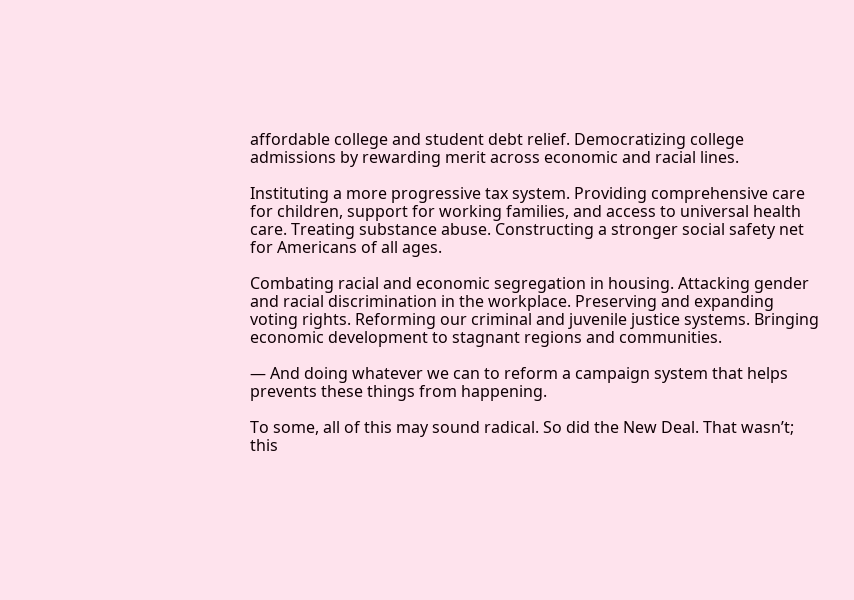affordable college and student debt relief. Democratizing college admissions by rewarding merit across economic and racial lines.

Instituting a more progressive tax system. Providing comprehensive care for children, support for working families, and access to universal health care. Treating substance abuse. Constructing a stronger social safety net for Americans of all ages.

Combating racial and economic segregation in housing. Attacking gender and racial discrimination in the workplace. Preserving and expanding voting rights. Reforming our criminal and juvenile justice systems. Bringing economic development to stagnant regions and communities.

― And doing whatever we can to reform a campaign system that helps prevents these things from happening.

To some, all of this may sound radical. So did the New Deal. That wasn’t; this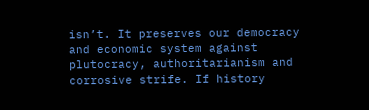isn’t. It preserves our democracy and economic system against plutocracy, authoritarianism and corrosive strife. If history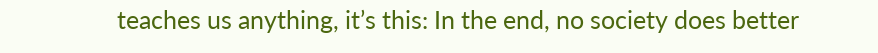teaches us anything, it’s this: In the end, no society does better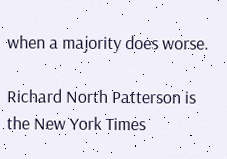when a majority does worse.

Richard North Patterson is the New York Times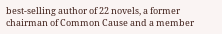best-selling author of 22 novels, a former chairman of Common Cause and a member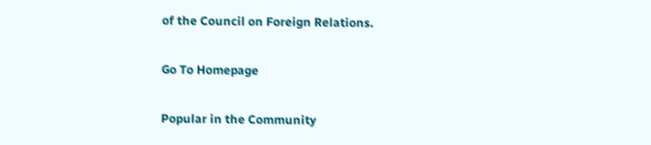of the Council on Foreign Relations.

Go To Homepage

Popular in the Community